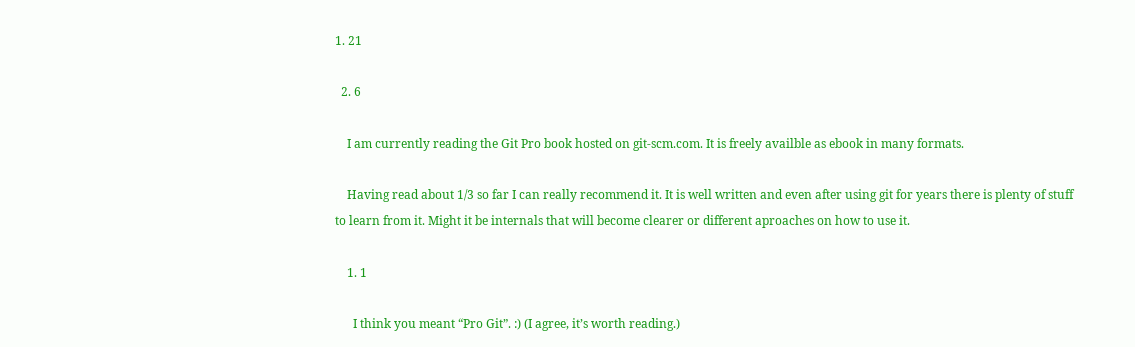1. 21

  2. 6

    I am currently reading the Git Pro book hosted on git-scm.com. It is freely availble as ebook in many formats.

    Having read about 1/3 so far I can really recommend it. It is well written and even after using git for years there is plenty of stuff to learn from it. Might it be internals that will become clearer or different aproaches on how to use it.

    1. 1

      I think you meant “Pro Git”. :) (I agree, it’s worth reading.)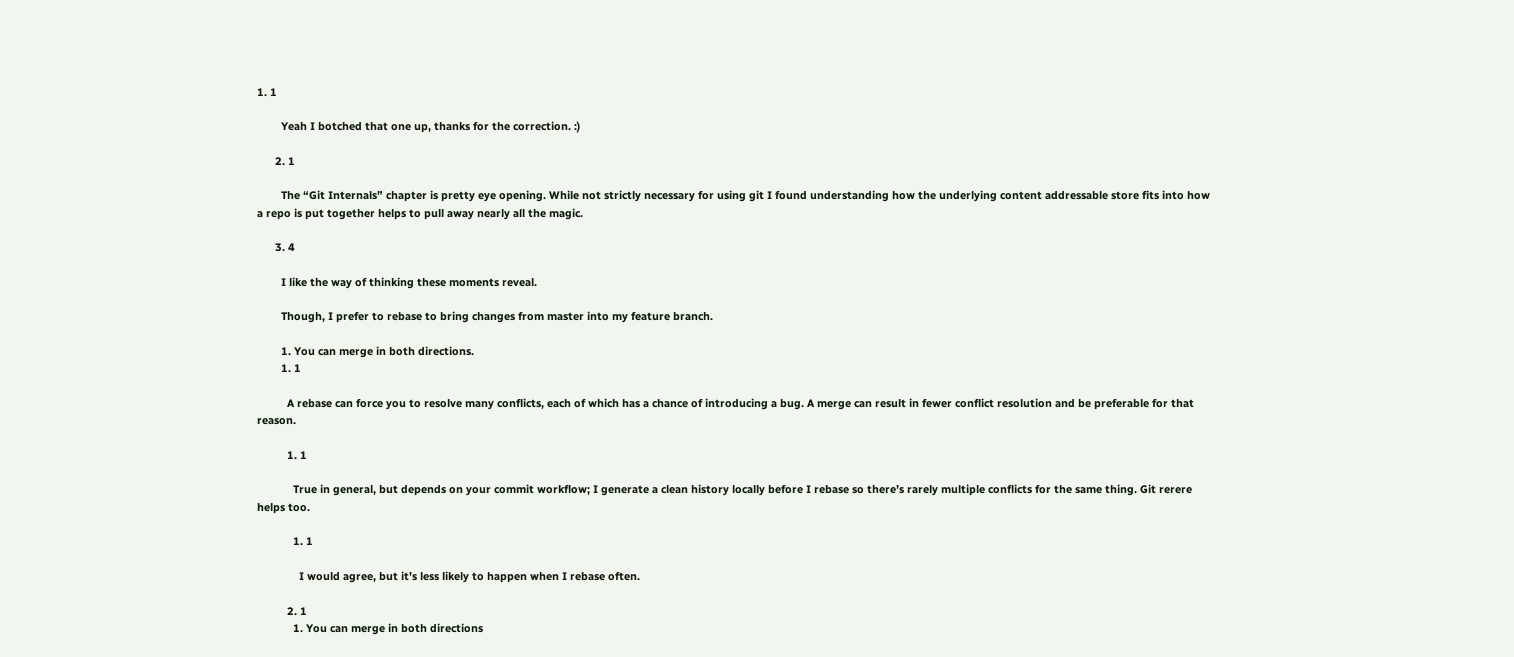1. 1

        Yeah I botched that one up, thanks for the correction. :)

      2. 1

        The “Git Internals” chapter is pretty eye opening. While not strictly necessary for using git I found understanding how the underlying content addressable store fits into how a repo is put together helps to pull away nearly all the magic.

      3. 4

        I like the way of thinking these moments reveal.

        Though, I prefer to rebase to bring changes from master into my feature branch.

        1. You can merge in both directions.
        1. 1

          A rebase can force you to resolve many conflicts, each of which has a chance of introducing a bug. A merge can result in fewer conflict resolution and be preferable for that reason.

          1. 1

            True in general, but depends on your commit workflow; I generate a clean history locally before I rebase so there’s rarely multiple conflicts for the same thing. Git rerere helps too.

            1. 1

              I would agree, but it’s less likely to happen when I rebase often.

          2. 1
            1. You can merge in both directions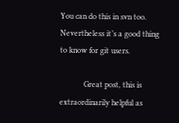You can do this in svn too. Nevertheless it’s a good thing to know for git users.

            Great post, this is extraordinarily helpful as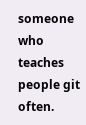someone who teaches people git often.